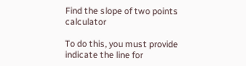Find the slope of two points calculator

To do this, you must provide indicate the line for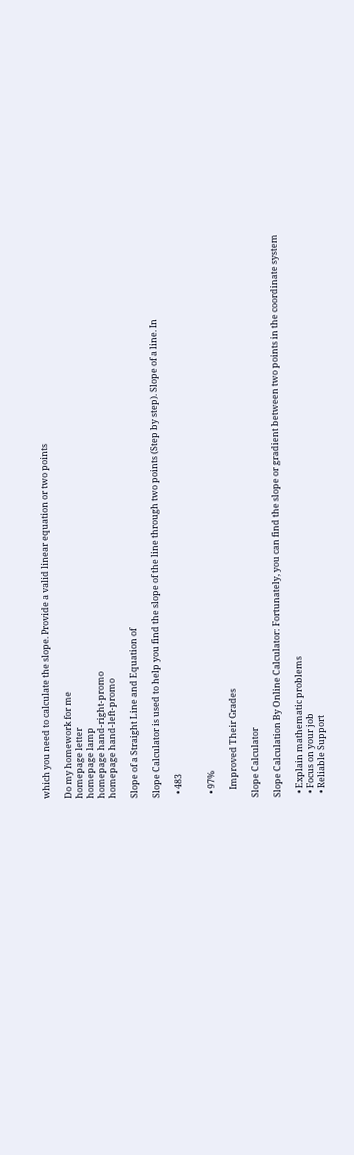which you need to calculate the slope. Provide a valid linear equation or two points

Do my homework for me
homepage letter
homepage lamp
homepage hand-right-promo
homepage hand-left-promo

Slope of a Straight Line and Equation of

Slope Calculator is used to help you find the slope of the line through two points (Step by step). Slope of a line. In

  • 483


  • 97%

    Improved Their Grades

Slope Calculator

Slope Calculation By Online Calculator: Fortunately, you can find the slope or gradient between two points in the coordinate system

  • Explain mathematic problems
  • Focus on your job
  • Reliable Support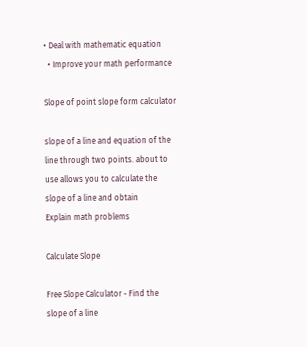• Deal with mathematic equation
  • Improve your math performance

Slope of point slope form calculator

slope of a line and equation of the line through two points. about to use allows you to calculate the slope of a line and obtain
Explain math problems

Calculate Slope

Free Slope Calculator - Find the slope of a line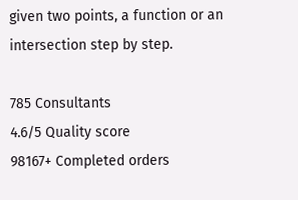given two points, a function or an intersection step by step.

785 Consultants
4.6/5 Quality score
98167+ Completed orders